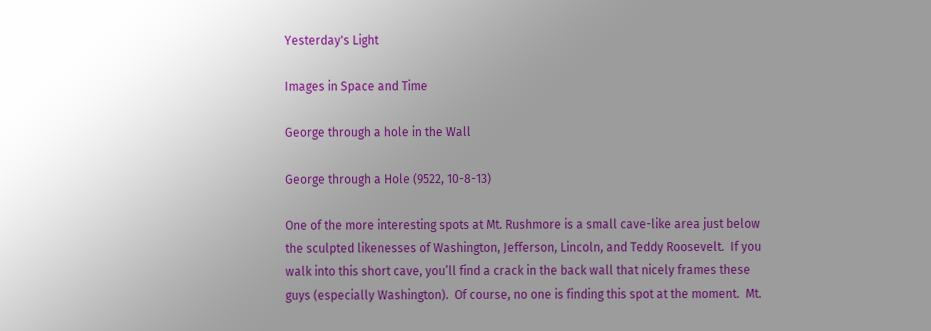Yesterday's Light

Images in Space and Time

George through a hole in the Wall

George through a Hole (9522, 10-8-13)

One of the more interesting spots at Mt. Rushmore is a small cave-like area just below the sculpted likenesses of Washington, Jefferson, Lincoln, and Teddy Roosevelt.  If you walk into this short cave, you’ll find a crack in the back wall that nicely frames these guys (especially Washington).  Of course, no one is finding this spot at the moment.  Mt.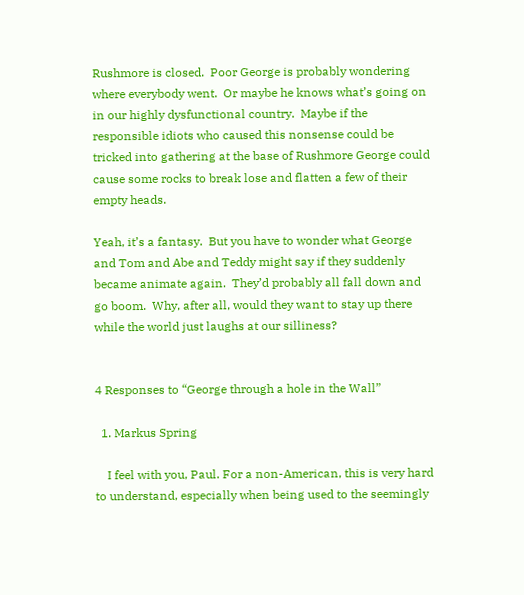Rushmore is closed.  Poor George is probably wondering where everybody went.  Or maybe he knows what’s going on in our highly dysfunctional country.  Maybe if the responsible idiots who caused this nonsense could be tricked into gathering at the base of Rushmore George could cause some rocks to break lose and flatten a few of their empty heads.

Yeah, it’s a fantasy.  But you have to wonder what George and Tom and Abe and Teddy might say if they suddenly became animate again.  They’d probably all fall down and go boom.  Why, after all, would they want to stay up there while the world just laughs at our silliness?


4 Responses to “George through a hole in the Wall”

  1. Markus Spring

    I feel with you, Paul. For a non-American, this is very hard to understand, especially when being used to the seemingly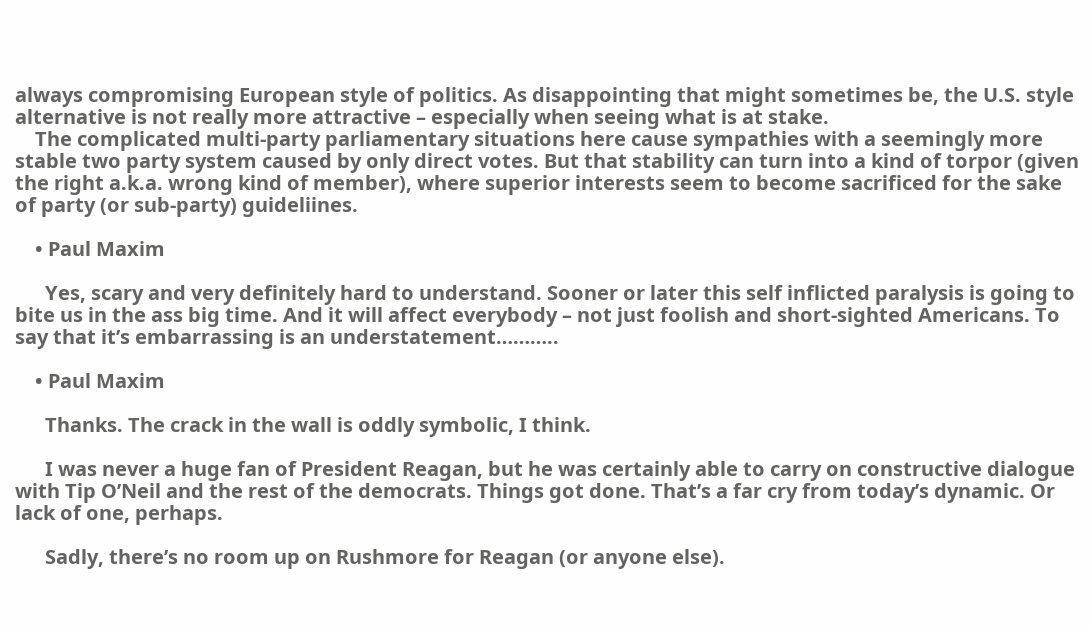always compromising European style of politics. As disappointing that might sometimes be, the U.S. style alternative is not really more attractive – especially when seeing what is at stake.
    The complicated multi-party parliamentary situations here cause sympathies with a seemingly more stable two party system caused by only direct votes. But that stability can turn into a kind of torpor (given the right a.k.a. wrong kind of member), where superior interests seem to become sacrificed for the sake of party (or sub-party) guideliines.

    • Paul Maxim

      Yes, scary and very definitely hard to understand. Sooner or later this self inflicted paralysis is going to bite us in the ass big time. And it will affect everybody – not just foolish and short-sighted Americans. To say that it’s embarrassing is an understatement………..

    • Paul Maxim

      Thanks. The crack in the wall is oddly symbolic, I think.

      I was never a huge fan of President Reagan, but he was certainly able to carry on constructive dialogue with Tip O’Neil and the rest of the democrats. Things got done. That’s a far cry from today’s dynamic. Or lack of one, perhaps.

      Sadly, there’s no room up on Rushmore for Reagan (or anyone else).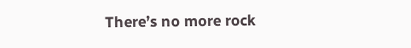There’s no more rock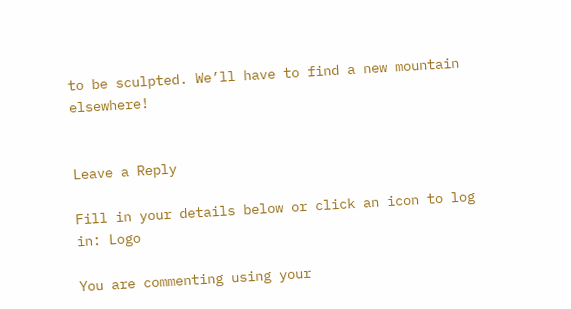to be sculpted. We’ll have to find a new mountain elsewhere!


Leave a Reply

Fill in your details below or click an icon to log in: Logo

You are commenting using your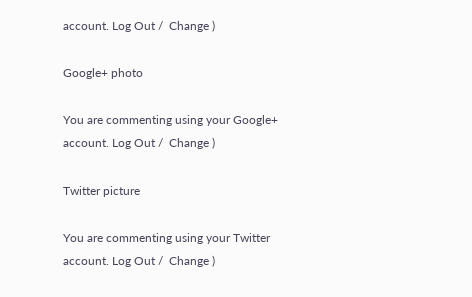account. Log Out /  Change )

Google+ photo

You are commenting using your Google+ account. Log Out /  Change )

Twitter picture

You are commenting using your Twitter account. Log Out /  Change )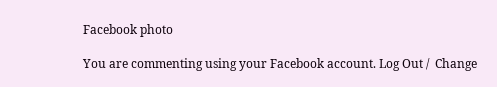Facebook photo

You are commenting using your Facebook account. Log Out /  Change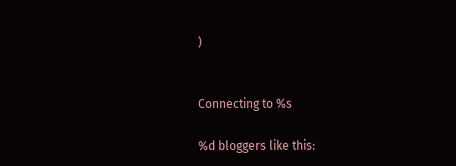)


Connecting to %s

%d bloggers like this: